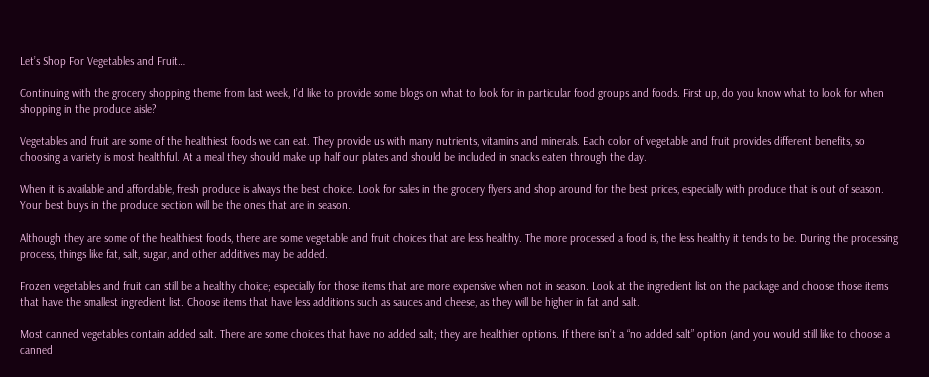Let’s Shop For Vegetables and Fruit…

Continuing with the grocery shopping theme from last week, I’d like to provide some blogs on what to look for in particular food groups and foods. First up, do you know what to look for when shopping in the produce aisle?

Vegetables and fruit are some of the healthiest foods we can eat. They provide us with many nutrients, vitamins and minerals. Each color of vegetable and fruit provides different benefits, so choosing a variety is most healthful. At a meal they should make up half our plates and should be included in snacks eaten through the day.

When it is available and affordable, fresh produce is always the best choice. Look for sales in the grocery flyers and shop around for the best prices, especially with produce that is out of season. Your best buys in the produce section will be the ones that are in season.

Although they are some of the healthiest foods, there are some vegetable and fruit choices that are less healthy. The more processed a food is, the less healthy it tends to be. During the processing process, things like fat, salt, sugar, and other additives may be added.

Frozen vegetables and fruit can still be a healthy choice; especially for those items that are more expensive when not in season. Look at the ingredient list on the package and choose those items that have the smallest ingredient list. Choose items that have less additions such as sauces and cheese, as they will be higher in fat and salt.

Most canned vegetables contain added salt. There are some choices that have no added salt; they are healthier options. If there isn’t a “no added salt” option (and you would still like to choose a canned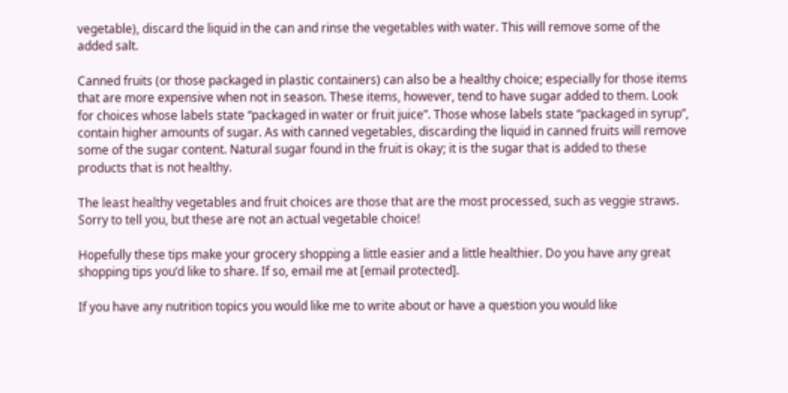vegetable), discard the liquid in the can and rinse the vegetables with water. This will remove some of the added salt.

Canned fruits (or those packaged in plastic containers) can also be a healthy choice; especially for those items that are more expensive when not in season. These items, however, tend to have sugar added to them. Look for choices whose labels state “packaged in water or fruit juice”. Those whose labels state “packaged in syrup”, contain higher amounts of sugar. As with canned vegetables, discarding the liquid in canned fruits will remove some of the sugar content. Natural sugar found in the fruit is okay; it is the sugar that is added to these products that is not healthy.

The least healthy vegetables and fruit choices are those that are the most processed, such as veggie straws. Sorry to tell you, but these are not an actual vegetable choice!

Hopefully these tips make your grocery shopping a little easier and a little healthier. Do you have any great shopping tips you’d like to share. If so, email me at [email protected].

If you have any nutrition topics you would like me to write about or have a question you would like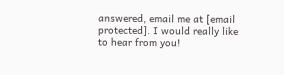answered, email me at [email protected]. I would really like to hear from you!